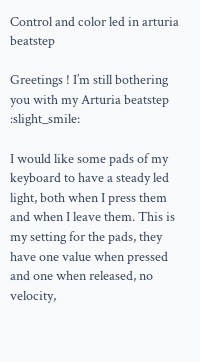Control and color led in arturia beatstep

Greetings ! I’m still bothering you with my Arturia beatstep :slight_smile:

I would like some pads of my keyboard to have a steady led light, both when I press them and when I leave them. This is my setting for the pads, they have one value when pressed and one when released, no velocity,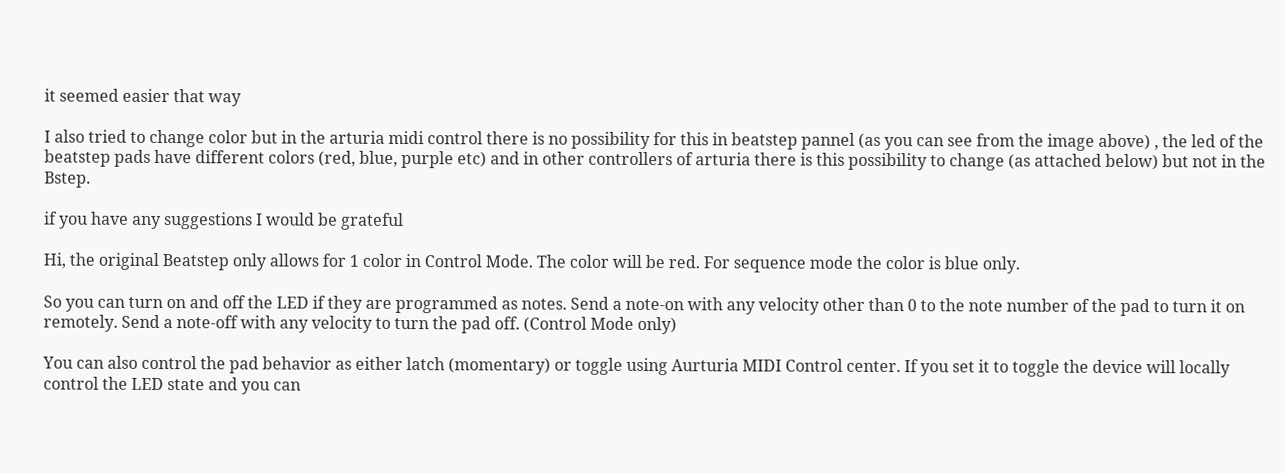it seemed easier that way

I also tried to change color but in the arturia midi control there is no possibility for this in beatstep pannel (as you can see from the image above) , the led of the beatstep pads have different colors (red, blue, purple etc) and in other controllers of arturia there is this possibility to change (as attached below) but not in the Bstep.

if you have any suggestions I would be grateful

Hi, the original Beatstep only allows for 1 color in Control Mode. The color will be red. For sequence mode the color is blue only.

So you can turn on and off the LED if they are programmed as notes. Send a note-on with any velocity other than 0 to the note number of the pad to turn it on remotely. Send a note-off with any velocity to turn the pad off. (Control Mode only)

You can also control the pad behavior as either latch (momentary) or toggle using Aurturia MIDI Control center. If you set it to toggle the device will locally control the LED state and you can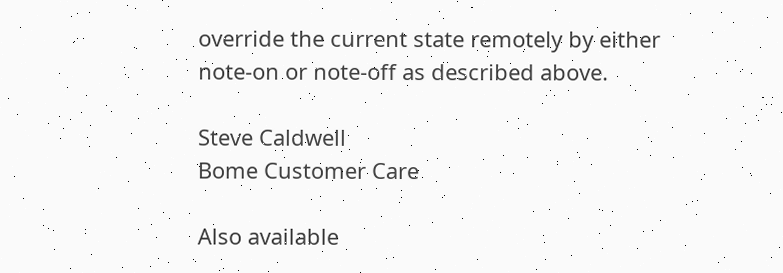override the current state remotely by either note-on or note-off as described above.

Steve Caldwell
Bome Customer Care

Also available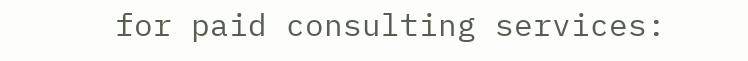for paid consulting services: